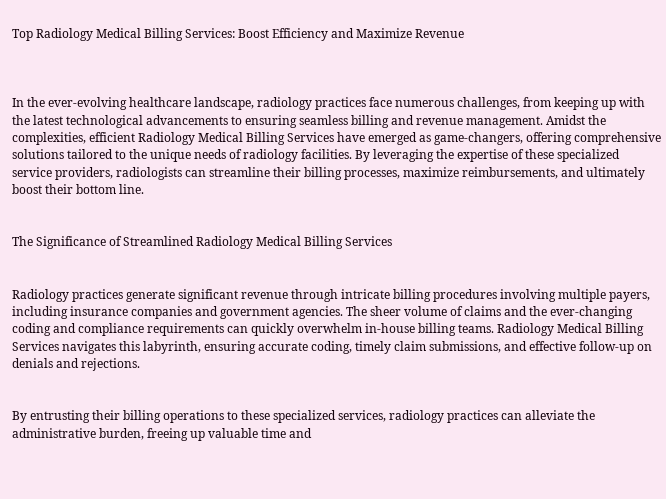Top Radiology Medical Billing Services: Boost Efficiency and Maximize Revenue



In the ever-evolving healthcare landscape, radiology practices face numerous challenges, from keeping up with the latest technological advancements to ensuring seamless billing and revenue management. Amidst the complexities, efficient Radiology Medical Billing Services have emerged as game-changers, offering comprehensive solutions tailored to the unique needs of radiology facilities. By leveraging the expertise of these specialized service providers, radiologists can streamline their billing processes, maximize reimbursements, and ultimately boost their bottom line.


The Significance of Streamlined Radiology Medical Billing Services


Radiology practices generate significant revenue through intricate billing procedures involving multiple payers, including insurance companies and government agencies. The sheer volume of claims and the ever-changing coding and compliance requirements can quickly overwhelm in-house billing teams. Radiology Medical Billing Services navigates this labyrinth, ensuring accurate coding, timely claim submissions, and effective follow-up on denials and rejections.


By entrusting their billing operations to these specialized services, radiology practices can alleviate the administrative burden, freeing up valuable time and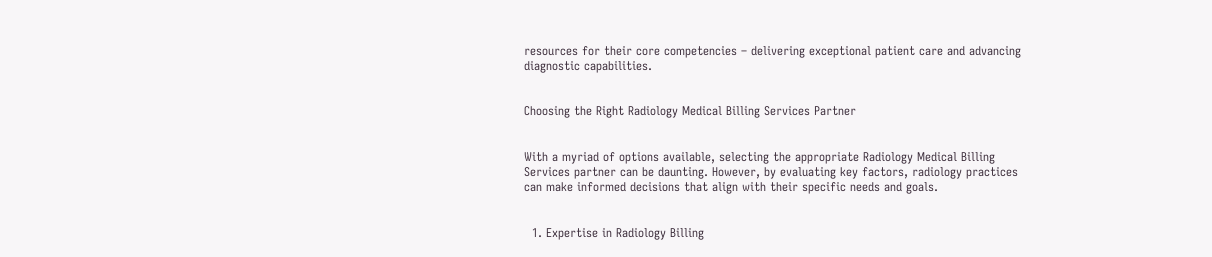resources for their core competencies – delivering exceptional patient care and advancing diagnostic capabilities.


Choosing the Right Radiology Medical Billing Services Partner


With a myriad of options available, selecting the appropriate Radiology Medical Billing Services partner can be daunting. However, by evaluating key factors, radiology practices can make informed decisions that align with their specific needs and goals.


  1. Expertise in Radiology Billing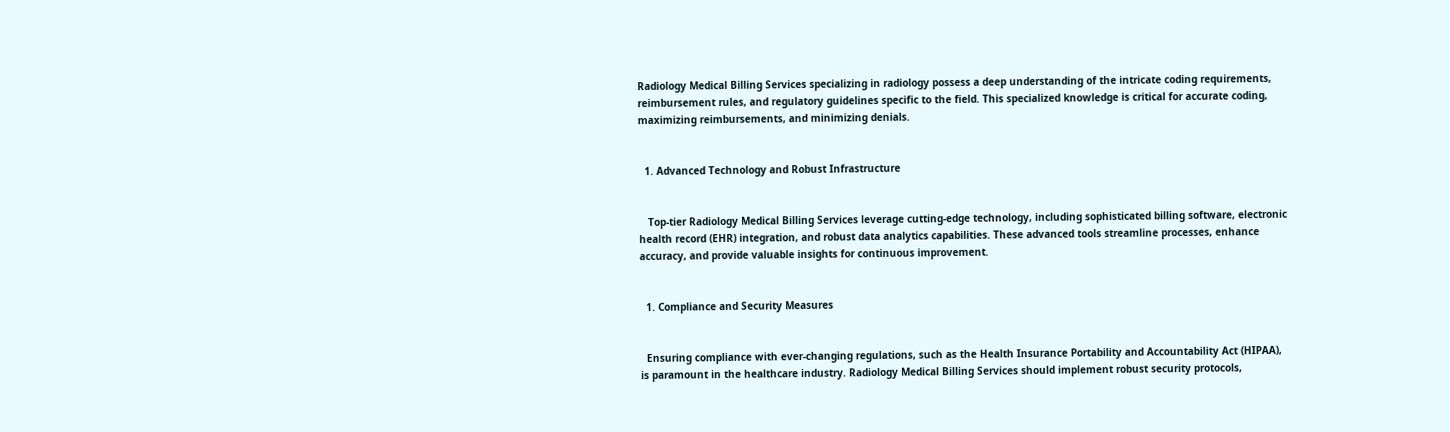Radiology Medical Billing Services specializing in radiology possess a deep understanding of the intricate coding requirements, reimbursement rules, and regulatory guidelines specific to the field. This specialized knowledge is critical for accurate coding, maximizing reimbursements, and minimizing denials.


  1. Advanced Technology and Robust Infrastructure


   Top-tier Radiology Medical Billing Services leverage cutting-edge technology, including sophisticated billing software, electronic health record (EHR) integration, and robust data analytics capabilities. These advanced tools streamline processes, enhance accuracy, and provide valuable insights for continuous improvement.


  1. Compliance and Security Measures


  Ensuring compliance with ever-changing regulations, such as the Health Insurance Portability and Accountability Act (HIPAA), is paramount in the healthcare industry. Radiology Medical Billing Services should implement robust security protocols,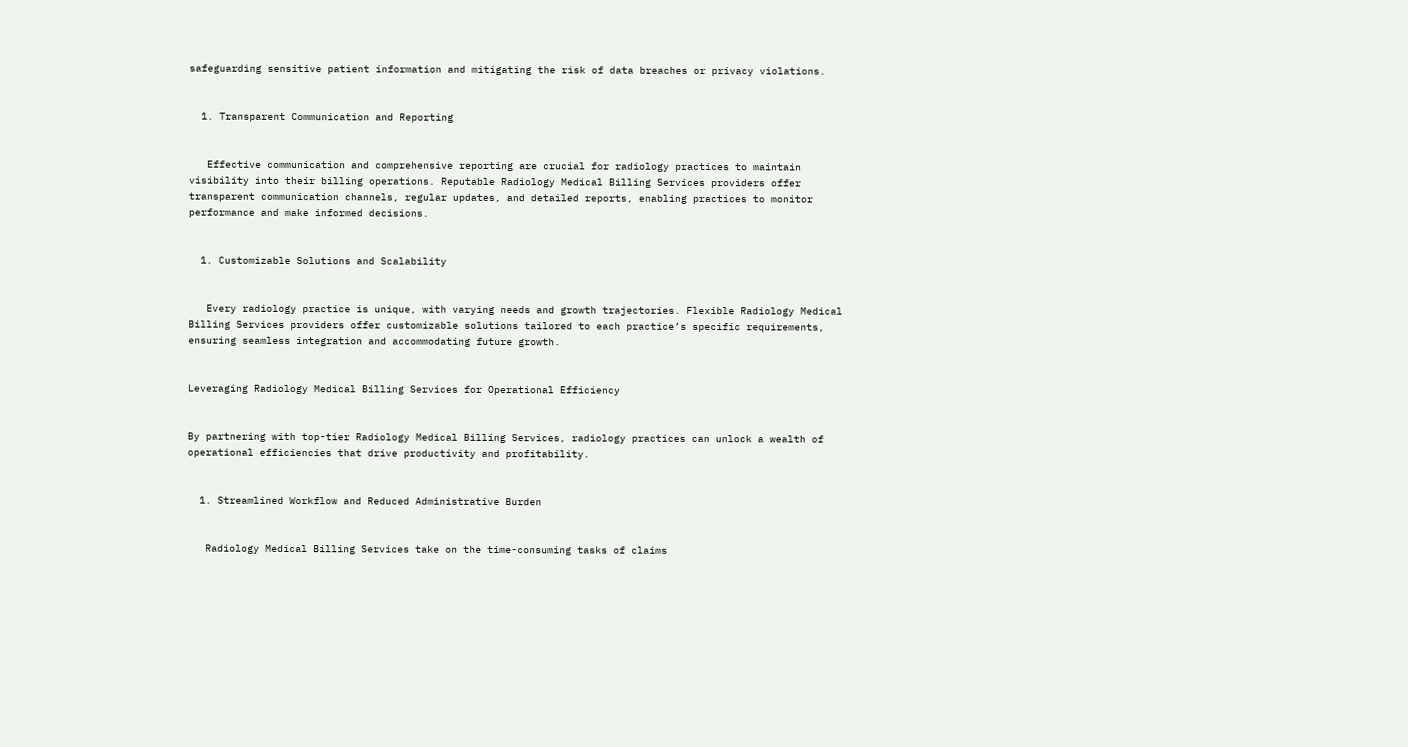safeguarding sensitive patient information and mitigating the risk of data breaches or privacy violations.


  1. Transparent Communication and Reporting


   Effective communication and comprehensive reporting are crucial for radiology practices to maintain visibility into their billing operations. Reputable Radiology Medical Billing Services providers offer transparent communication channels, regular updates, and detailed reports, enabling practices to monitor performance and make informed decisions.


  1. Customizable Solutions and Scalability


   Every radiology practice is unique, with varying needs and growth trajectories. Flexible Radiology Medical Billing Services providers offer customizable solutions tailored to each practice’s specific requirements, ensuring seamless integration and accommodating future growth.


Leveraging Radiology Medical Billing Services for Operational Efficiency


By partnering with top-tier Radiology Medical Billing Services, radiology practices can unlock a wealth of operational efficiencies that drive productivity and profitability.


  1. Streamlined Workflow and Reduced Administrative Burden


   Radiology Medical Billing Services take on the time-consuming tasks of claims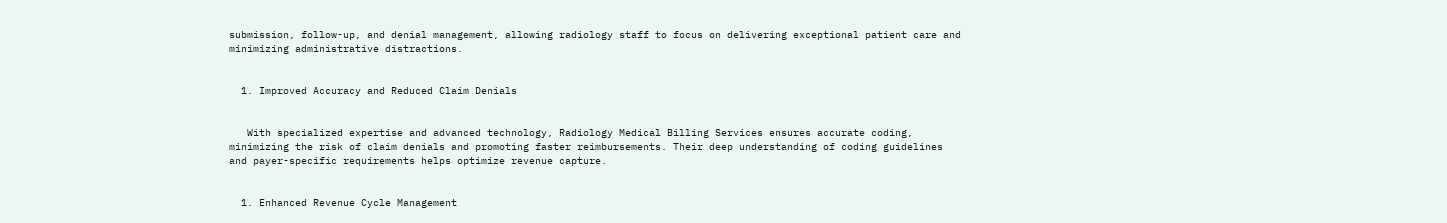submission, follow-up, and denial management, allowing radiology staff to focus on delivering exceptional patient care and minimizing administrative distractions.


  1. Improved Accuracy and Reduced Claim Denials


   With specialized expertise and advanced technology, Radiology Medical Billing Services ensures accurate coding, minimizing the risk of claim denials and promoting faster reimbursements. Their deep understanding of coding guidelines and payer-specific requirements helps optimize revenue capture.


  1. Enhanced Revenue Cycle Management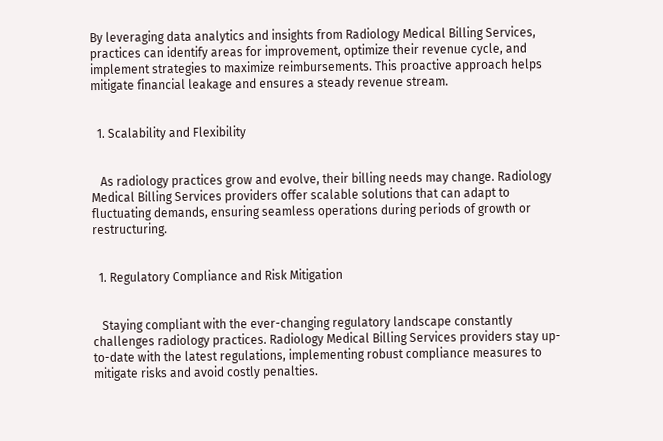By leveraging data analytics and insights from Radiology Medical Billing Services, practices can identify areas for improvement, optimize their revenue cycle, and implement strategies to maximize reimbursements. This proactive approach helps mitigate financial leakage and ensures a steady revenue stream.


  1. Scalability and Flexibility


   As radiology practices grow and evolve, their billing needs may change. Radiology Medical Billing Services providers offer scalable solutions that can adapt to fluctuating demands, ensuring seamless operations during periods of growth or restructuring.


  1. Regulatory Compliance and Risk Mitigation


   Staying compliant with the ever-changing regulatory landscape constantly challenges radiology practices. Radiology Medical Billing Services providers stay up-to-date with the latest regulations, implementing robust compliance measures to mitigate risks and avoid costly penalties.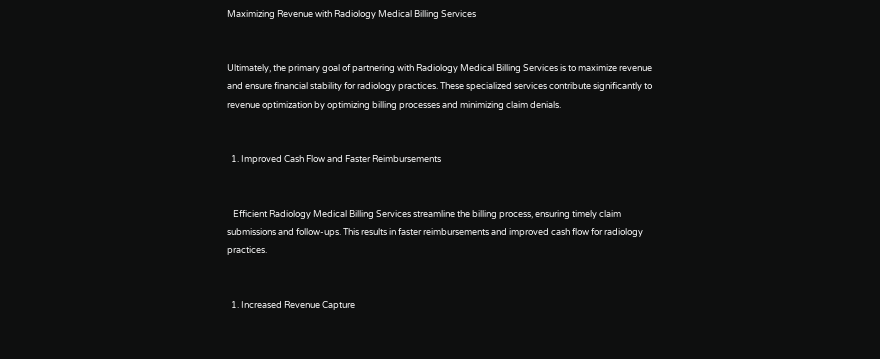Maximizing Revenue with Radiology Medical Billing Services


Ultimately, the primary goal of partnering with Radiology Medical Billing Services is to maximize revenue and ensure financial stability for radiology practices. These specialized services contribute significantly to revenue optimization by optimizing billing processes and minimizing claim denials.


  1. Improved Cash Flow and Faster Reimbursements


   Efficient Radiology Medical Billing Services streamline the billing process, ensuring timely claim submissions and follow-ups. This results in faster reimbursements and improved cash flow for radiology practices.


  1. Increased Revenue Capture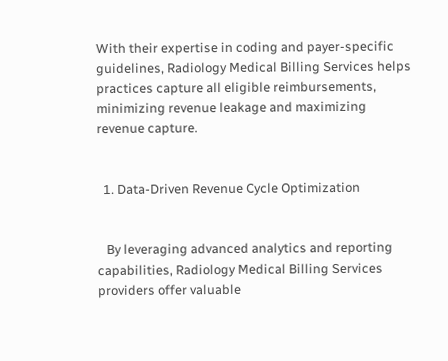With their expertise in coding and payer-specific guidelines, Radiology Medical Billing Services helps practices capture all eligible reimbursements, minimizing revenue leakage and maximizing revenue capture.


  1. Data-Driven Revenue Cycle Optimization


   By leveraging advanced analytics and reporting capabilities, Radiology Medical Billing Services providers offer valuable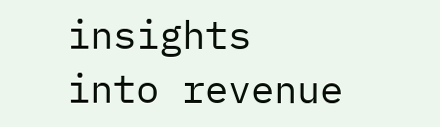insights into revenue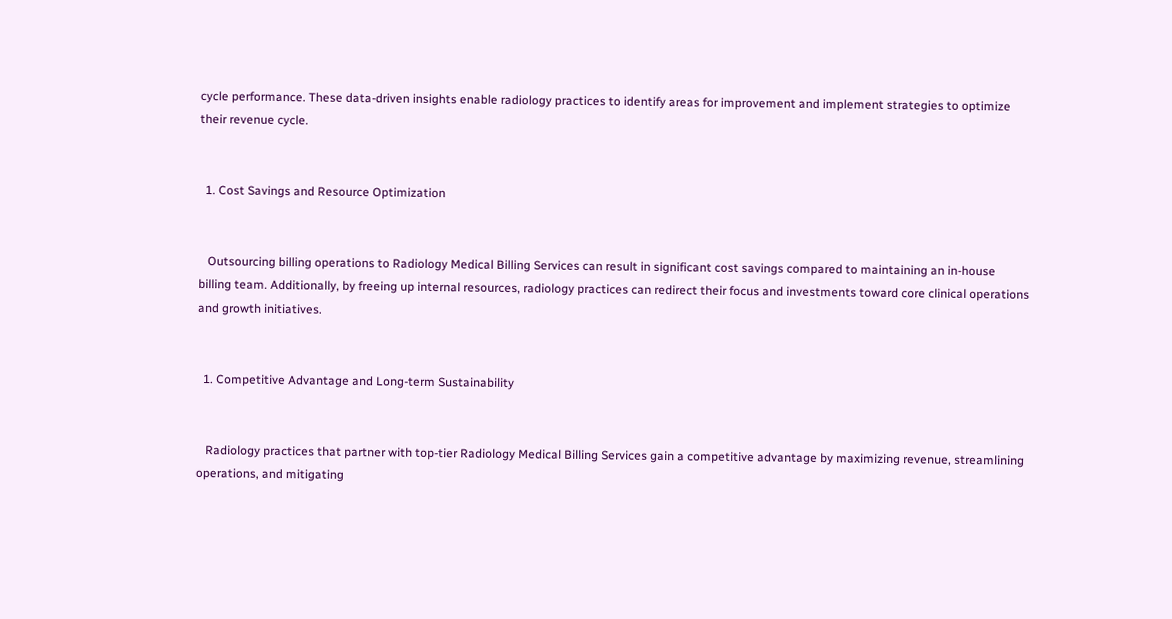cycle performance. These data-driven insights enable radiology practices to identify areas for improvement and implement strategies to optimize their revenue cycle.


  1. Cost Savings and Resource Optimization


   Outsourcing billing operations to Radiology Medical Billing Services can result in significant cost savings compared to maintaining an in-house billing team. Additionally, by freeing up internal resources, radiology practices can redirect their focus and investments toward core clinical operations and growth initiatives.


  1. Competitive Advantage and Long-term Sustainability


   Radiology practices that partner with top-tier Radiology Medical Billing Services gain a competitive advantage by maximizing revenue, streamlining operations, and mitigating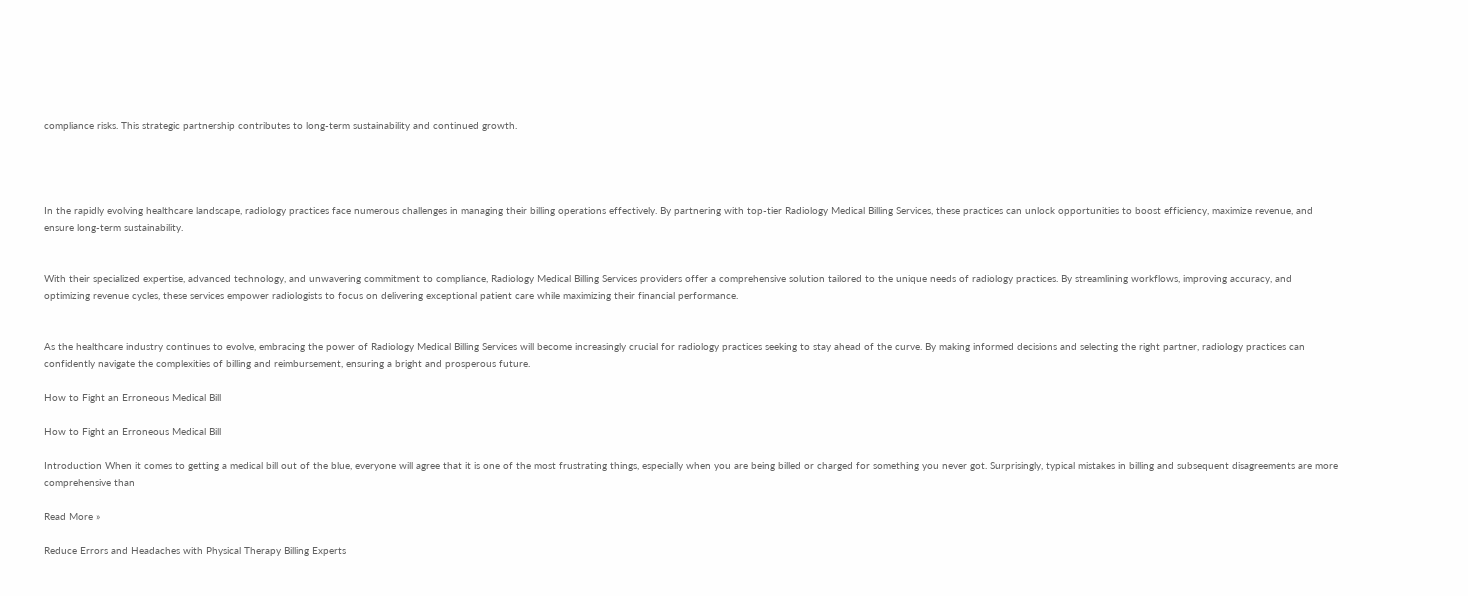compliance risks. This strategic partnership contributes to long-term sustainability and continued growth.




In the rapidly evolving healthcare landscape, radiology practices face numerous challenges in managing their billing operations effectively. By partnering with top-tier Radiology Medical Billing Services, these practices can unlock opportunities to boost efficiency, maximize revenue, and ensure long-term sustainability.


With their specialized expertise, advanced technology, and unwavering commitment to compliance, Radiology Medical Billing Services providers offer a comprehensive solution tailored to the unique needs of radiology practices. By streamlining workflows, improving accuracy, and optimizing revenue cycles, these services empower radiologists to focus on delivering exceptional patient care while maximizing their financial performance.


As the healthcare industry continues to evolve, embracing the power of Radiology Medical Billing Services will become increasingly crucial for radiology practices seeking to stay ahead of the curve. By making informed decisions and selecting the right partner, radiology practices can confidently navigate the complexities of billing and reimbursement, ensuring a bright and prosperous future.

How to Fight an Erroneous Medical Bill

How to Fight an Erroneous Medical Bill

Introduction When it comes to getting a medical bill out of the blue, everyone will agree that it is one of the most frustrating things, especially when you are being billed or charged for something you never got. Surprisingly, typical mistakes in billing and subsequent disagreements are more comprehensive than

Read More »

Reduce Errors and Headaches with Physical Therapy Billing Experts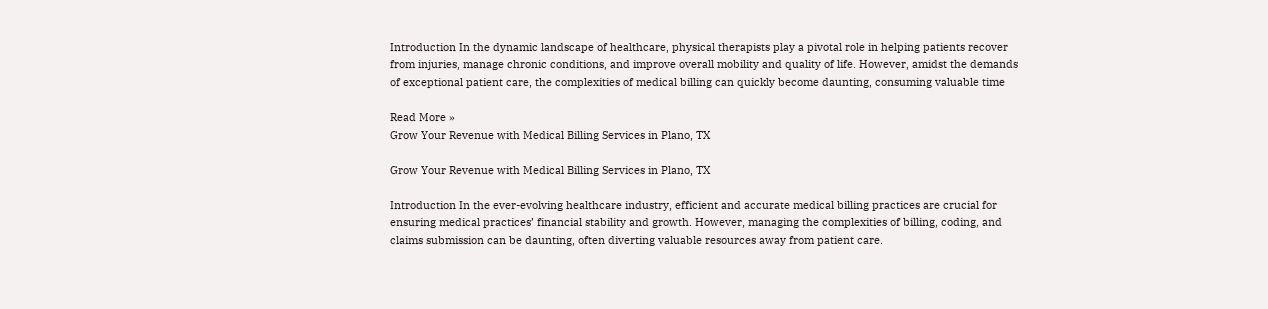Introduction In the dynamic landscape of healthcare, physical therapists play a pivotal role in helping patients recover from injuries, manage chronic conditions, and improve overall mobility and quality of life. However, amidst the demands of exceptional patient care, the complexities of medical billing can quickly become daunting, consuming valuable time

Read More »
Grow Your Revenue with Medical Billing Services in Plano, TX

Grow Your Revenue with Medical Billing Services in Plano, TX

Introduction In the ever-evolving healthcare industry, efficient and accurate medical billing practices are crucial for ensuring medical practices’ financial stability and growth. However, managing the complexities of billing, coding, and claims submission can be daunting, often diverting valuable resources away from patient care.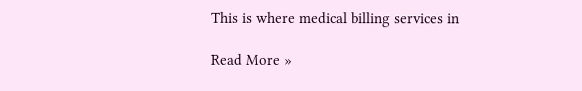This is where medical billing services in

Read More »